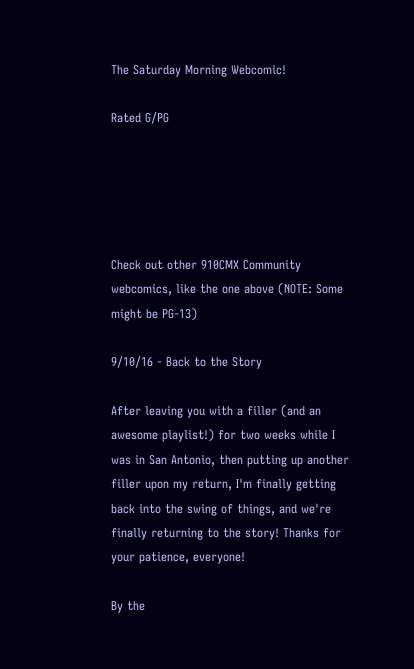The Saturday Morning Webcomic!

Rated G/PG





Check out other 910CMX Community webcomics, like the one above (NOTE: Some might be PG-13)

9/10/16 - Back to the Story

After leaving you with a filler (and an awesome playlist!) for two weeks while I was in San Antonio, then putting up another filler upon my return, I'm finally getting back into the swing of things, and we're finally returning to the story! Thanks for your patience, everyone!

By the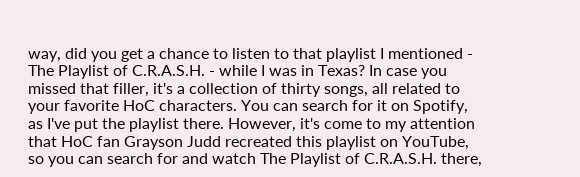way, did you get a chance to listen to that playlist I mentioned - The Playlist of C.R.A.S.H. - while I was in Texas? In case you missed that filler, it's a collection of thirty songs, all related to your favorite HoC characters. You can search for it on Spotify, as I've put the playlist there. However, it's come to my attention that HoC fan Grayson Judd recreated this playlist on YouTube, so you can search for and watch The Playlist of C.R.A.S.H. there,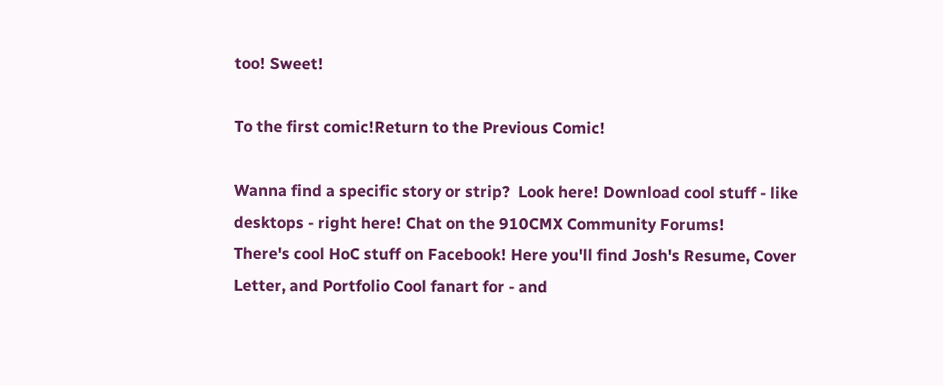too! Sweet!

To the first comic!Return to the Previous Comic!

Wanna find a specific story or strip?  Look here! Download cool stuff - like desktops - right here! Chat on the 910CMX Community Forums!
There's cool HoC stuff on Facebook! Here you'll find Josh's Resume, Cover Letter, and Portfolio Cool fanart for - and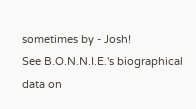sometimes by - Josh!
See B.O.N.N.I.E.'s biographical data on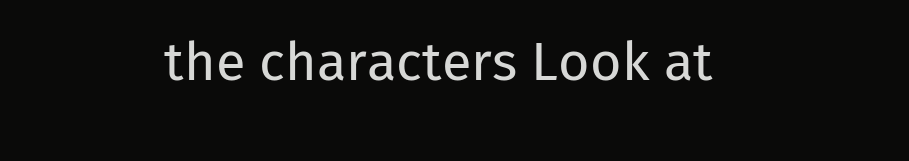the characters Look at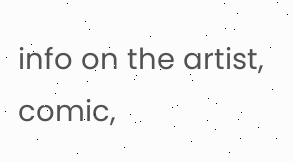info on the artist, comic,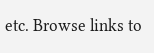etc. Browse links to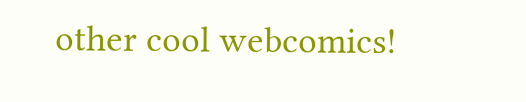other cool webcomics!